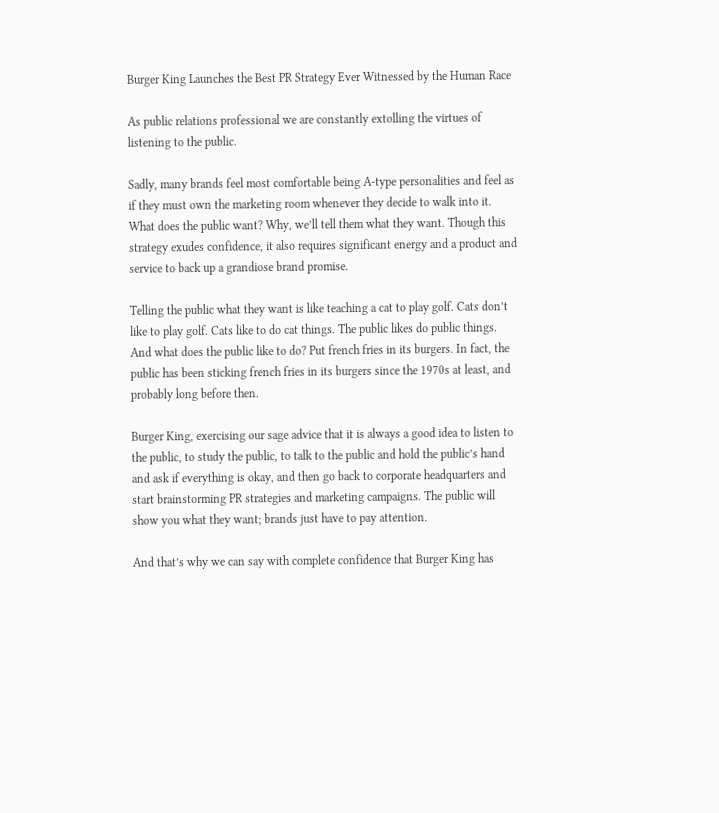Burger King Launches the Best PR Strategy Ever Witnessed by the Human Race

As public relations professional we are constantly extolling the virtues of listening to the public.

Sadly, many brands feel most comfortable being A-type personalities and feel as if they must own the marketing room whenever they decide to walk into it. What does the public want? Why, we’ll tell them what they want. Though this strategy exudes confidence, it also requires significant energy and a product and service to back up a grandiose brand promise.

Telling the public what they want is like teaching a cat to play golf. Cats don’t like to play golf. Cats like to do cat things. The public likes do public things. And what does the public like to do? Put french fries in its burgers. In fact, the public has been sticking french fries in its burgers since the 1970s at least, and probably long before then.

Burger King, exercising our sage advice that it is always a good idea to listen to the public, to study the public, to talk to the public and hold the public’s hand and ask if everything is okay, and then go back to corporate headquarters and start brainstorming PR strategies and marketing campaigns. The public will show you what they want; brands just have to pay attention.

And that’s why we can say with complete confidence that Burger King has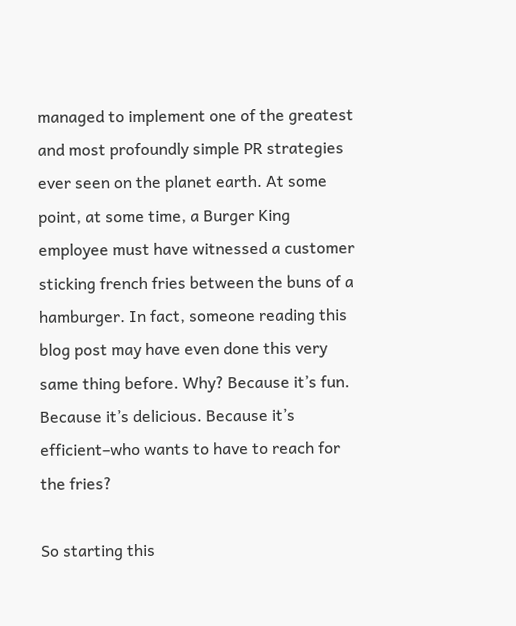managed to implement one of the greatest and most profoundly simple PR strategies ever seen on the planet earth. At some point, at some time, a Burger King employee must have witnessed a customer sticking french fries between the buns of a hamburger. In fact, someone reading this blog post may have even done this very same thing before. Why? Because it’s fun. Because it’s delicious. Because it’s efficient–who wants to have to reach for the fries?

So starting this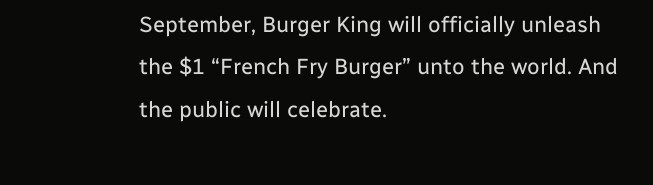September, Burger King will officially unleash the $1 “French Fry Burger” unto the world. And the public will celebrate.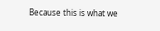Because this is what we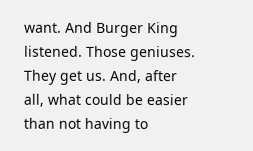want. And Burger King listened. Those geniuses. They get us. And, after all, what could be easier than not having to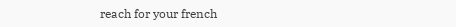reach for your french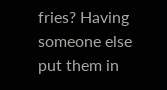fries? Having someone else put them in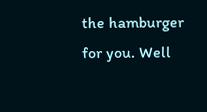the hamburger for you. Well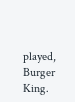played, Burger King.